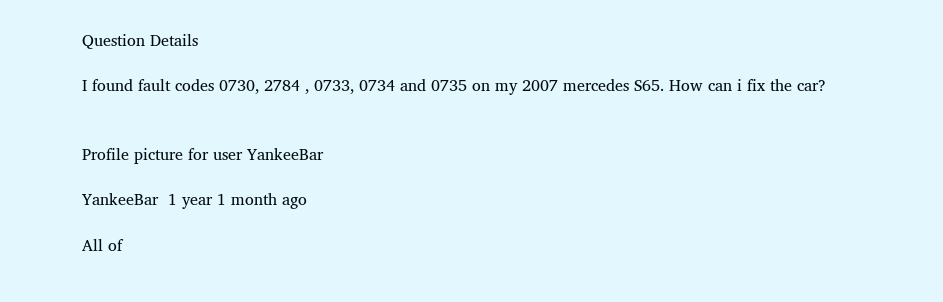Question Details

I found fault codes 0730, 2784 , 0733, 0734 and 0735 on my 2007 mercedes S65. How can i fix the car?


Profile picture for user YankeeBar

YankeeBar  1 year 1 month ago

All of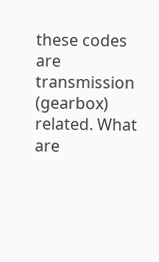these codes are transmission (gearbox) related. What are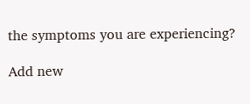the symptoms you are experiencing?

Add new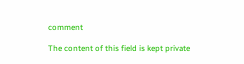comment

The content of this field is kept private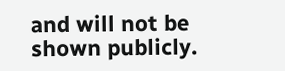and will not be shown publicly.